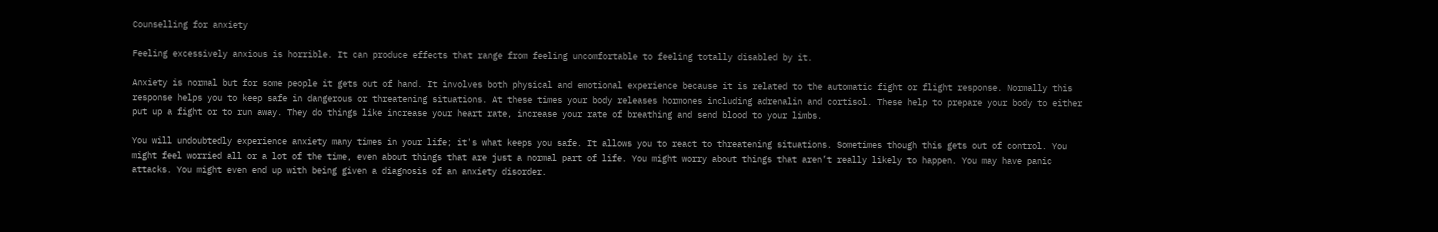Counselling for anxiety

Feeling excessively anxious is horrible. It can produce effects that range from feeling uncomfortable to feeling totally disabled by it.

Anxiety is normal but for some people it gets out of hand. It involves both physical and emotional experience because it is related to the automatic fight or flight response. Normally this response helps you to keep safe in dangerous or threatening situations. At these times your body releases hormones including adrenalin and cortisol. These help to prepare your body to either put up a fight or to run away. They do things like increase your heart rate, increase your rate of breathing and send blood to your limbs.

You will undoubtedly experience anxiety many times in your life; it's what keeps you safe. It allows you to react to threatening situations. Sometimes though this gets out of control. You might feel worried all or a lot of the time, even about things that are just a normal part of life. You might worry about things that aren’t really likely to happen. You may have panic attacks. You might even end up with being given a diagnosis of an anxiety disorder.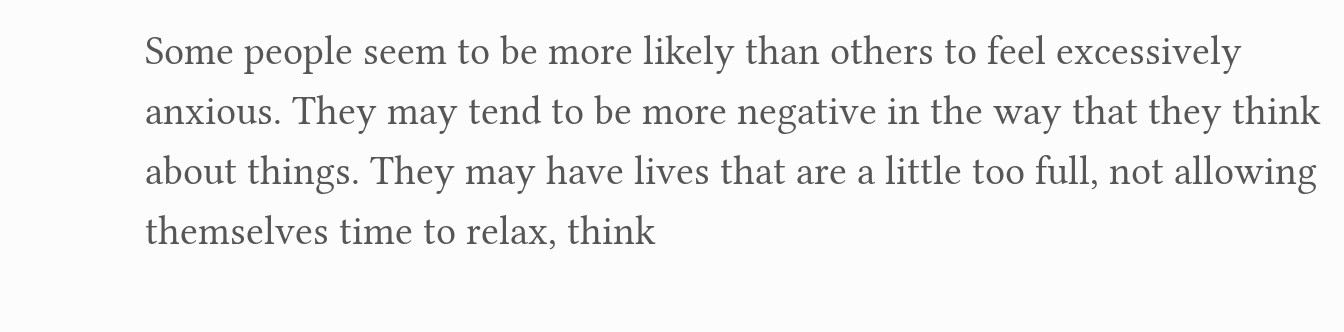Some people seem to be more likely than others to feel excessively anxious. They may tend to be more negative in the way that they think about things. They may have lives that are a little too full, not allowing themselves time to relax, think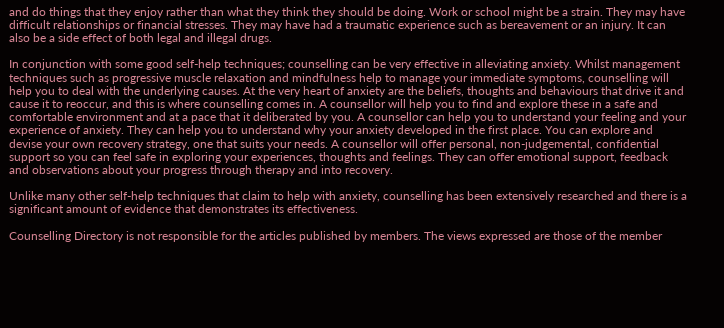and do things that they enjoy rather than what they think they should be doing. Work or school might be a strain. They may have difficult relationships or financial stresses. They may have had a traumatic experience such as bereavement or an injury. It can also be a side effect of both legal and illegal drugs.

In conjunction with some good self-help techniques; counselling can be very effective in alleviating anxiety. Whilst management techniques such as progressive muscle relaxation and mindfulness help to manage your immediate symptoms, counselling will help you to deal with the underlying causes. At the very heart of anxiety are the beliefs, thoughts and behaviours that drive it and cause it to reoccur, and this is where counselling comes in. A counsellor will help you to find and explore these in a safe and comfortable environment and at a pace that it deliberated by you. A counsellor can help you to understand your feeling and your experience of anxiety. They can help you to understand why your anxiety developed in the first place. You can explore and devise your own recovery strategy, one that suits your needs. A counsellor will offer personal, non-judgemental, confidential support so you can feel safe in exploring your experiences, thoughts and feelings. They can offer emotional support, feedback and observations about your progress through therapy and into recovery.

Unlike many other self-help techniques that claim to help with anxiety, counselling has been extensively researched and there is a significant amount of evidence that demonstrates its effectiveness.

Counselling Directory is not responsible for the articles published by members. The views expressed are those of the member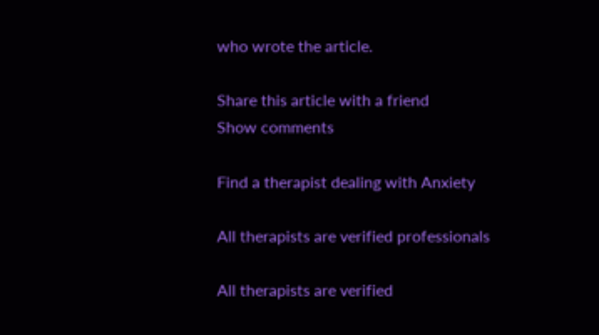who wrote the article.

Share this article with a friend
Show comments

Find a therapist dealing with Anxiety

All therapists are verified professionals

All therapists are verified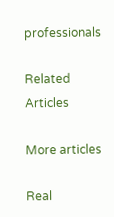professionals

Related Articles

More articles

Real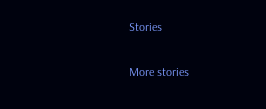Stories

More stories